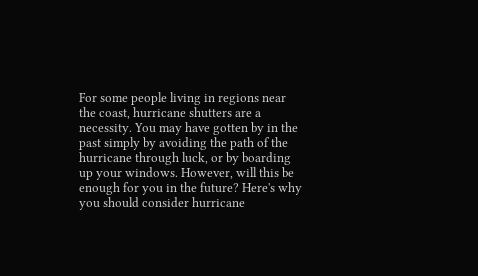For some people living in regions near the coast, hurricane shutters are a necessity. You may have gotten by in the past simply by avoiding the path of the hurricane through luck, or by boarding up your windows. However, will this be enough for you in the future? Here's why you should consider hurricane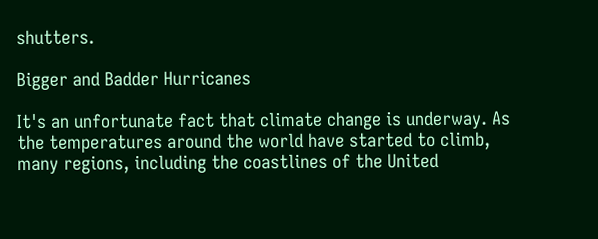shutters.

Bigger and Badder Hurricanes

It's an unfortunate fact that climate change is underway. As the temperatures around the world have started to climb, many regions, including the coastlines of the United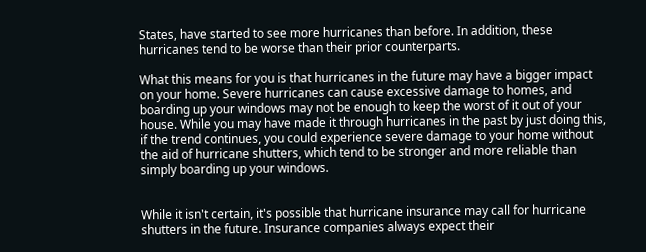States, have started to see more hurricanes than before. In addition, these hurricanes tend to be worse than their prior counterparts.

What this means for you is that hurricanes in the future may have a bigger impact on your home. Severe hurricanes can cause excessive damage to homes, and boarding up your windows may not be enough to keep the worst of it out of your house. While you may have made it through hurricanes in the past by just doing this, if the trend continues, you could experience severe damage to your home without the aid of hurricane shutters, which tend to be stronger and more reliable than simply boarding up your windows.


While it isn't certain, it's possible that hurricane insurance may call for hurricane shutters in the future. Insurance companies always expect their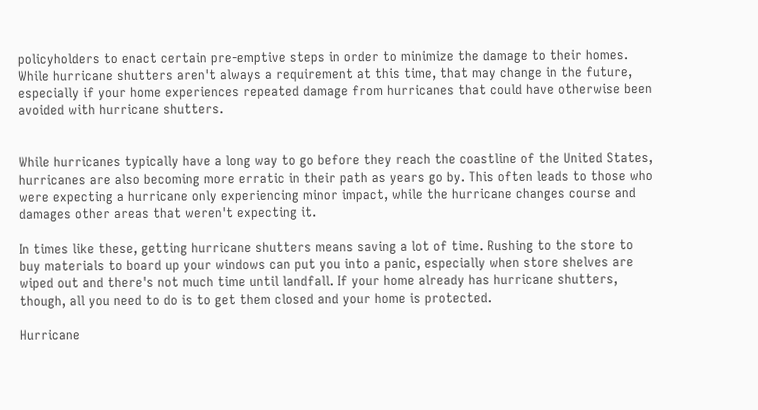policyholders to enact certain pre-emptive steps in order to minimize the damage to their homes. While hurricane shutters aren't always a requirement at this time, that may change in the future, especially if your home experiences repeated damage from hurricanes that could have otherwise been avoided with hurricane shutters.


While hurricanes typically have a long way to go before they reach the coastline of the United States, hurricanes are also becoming more erratic in their path as years go by. This often leads to those who were expecting a hurricane only experiencing minor impact, while the hurricane changes course and damages other areas that weren't expecting it.

In times like these, getting hurricane shutters means saving a lot of time. Rushing to the store to buy materials to board up your windows can put you into a panic, especially when store shelves are wiped out and there's not much time until landfall. If your home already has hurricane shutters, though, all you need to do is to get them closed and your home is protected.

Hurricane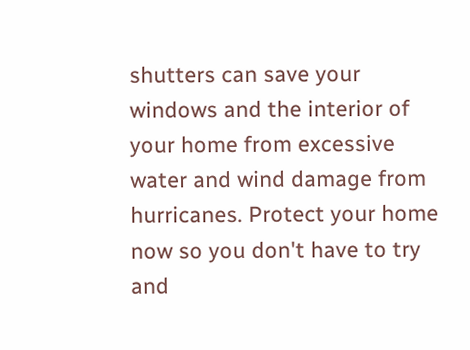shutters can save your windows and the interior of your home from excessive water and wind damage from hurricanes. Protect your home now so you don't have to try and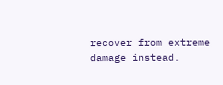recover from extreme damage instead.